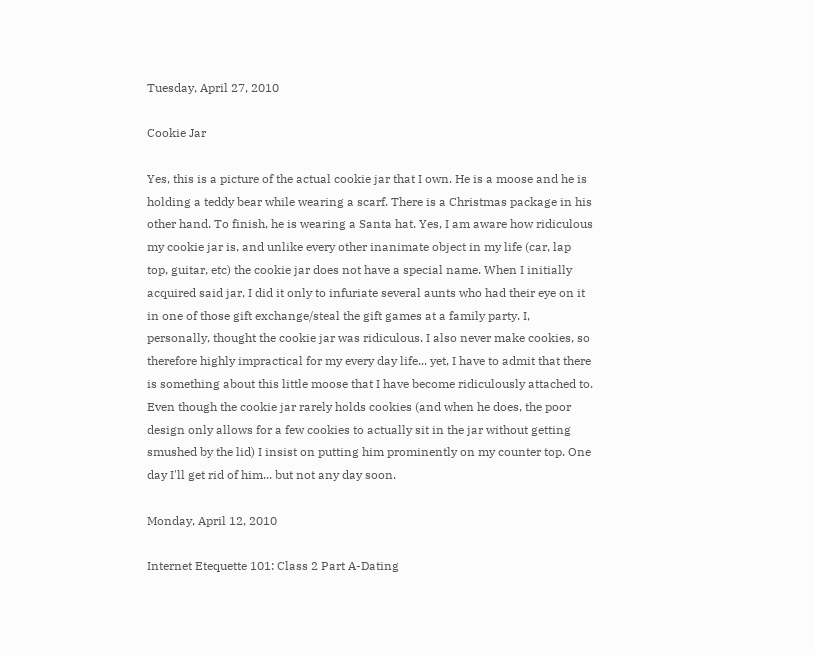Tuesday, April 27, 2010

Cookie Jar

Yes, this is a picture of the actual cookie jar that I own. He is a moose and he is holding a teddy bear while wearing a scarf. There is a Christmas package in his other hand. To finish, he is wearing a Santa hat. Yes, I am aware how ridiculous my cookie jar is, and unlike every other inanimate object in my life (car, lap top, guitar, etc) the cookie jar does not have a special name. When I initially acquired said jar, I did it only to infuriate several aunts who had their eye on it in one of those gift exchange/steal the gift games at a family party. I, personally, thought the cookie jar was ridiculous. I also never make cookies, so therefore highly impractical for my every day life... yet, I have to admit that there is something about this little moose that I have become ridiculously attached to. Even though the cookie jar rarely holds cookies (and when he does, the poor design only allows for a few cookies to actually sit in the jar without getting smushed by the lid) I insist on putting him prominently on my counter top. One day I'll get rid of him... but not any day soon.

Monday, April 12, 2010

Internet Etequette 101: Class 2 Part A-Dating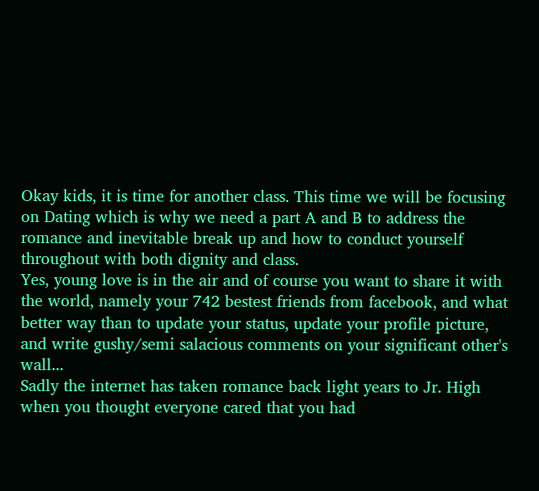Okay kids, it is time for another class. This time we will be focusing on Dating which is why we need a part A and B to address the romance and inevitable break up and how to conduct yourself throughout with both dignity and class.
Yes, young love is in the air and of course you want to share it with the world, namely your 742 bestest friends from facebook, and what better way than to update your status, update your profile picture, and write gushy/semi salacious comments on your significant other's wall...
Sadly the internet has taken romance back light years to Jr. High when you thought everyone cared that you had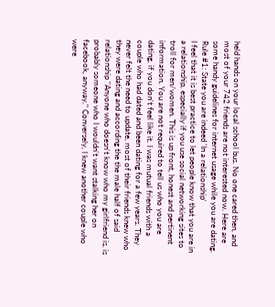held hands on your local school bus. No one cared then, and most of your 742 friends are not interested now. Here are some handy guidelines for internet usage while you are dating.
Rule #1: State you are indeed 'In a relationship'
I feel that it is best practice to let people know that you are in a relationship, especially if you use social networking sites to troll for men/women. This is up front, honest and pertinent information. You are not required to tell us who you are dating, if you don't feel like it. I was mutual friends with a couple who had dated and been dating for a few years. They never felt the need to update, most of their friends knew who they were dating and according the the male half of said relationship "Anyone who doesn't know who my girlfriend is, is probably someone who I wouldn't want stalking her on facebook, anyway." Conversely, I knew another couple who were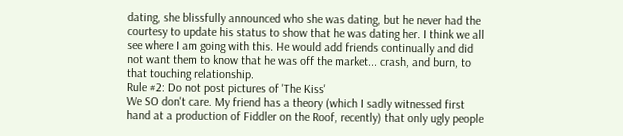dating, she blissfully announced who she was dating, but he never had the courtesy to update his status to show that he was dating her. I think we all see where I am going with this. He would add friends continually and did not want them to know that he was off the market... crash, and burn, to that touching relationship.
Rule #2: Do not post pictures of 'The Kiss'
We SO don't care. My friend has a theory (which I sadly witnessed first hand at a production of Fiddler on the Roof, recently) that only ugly people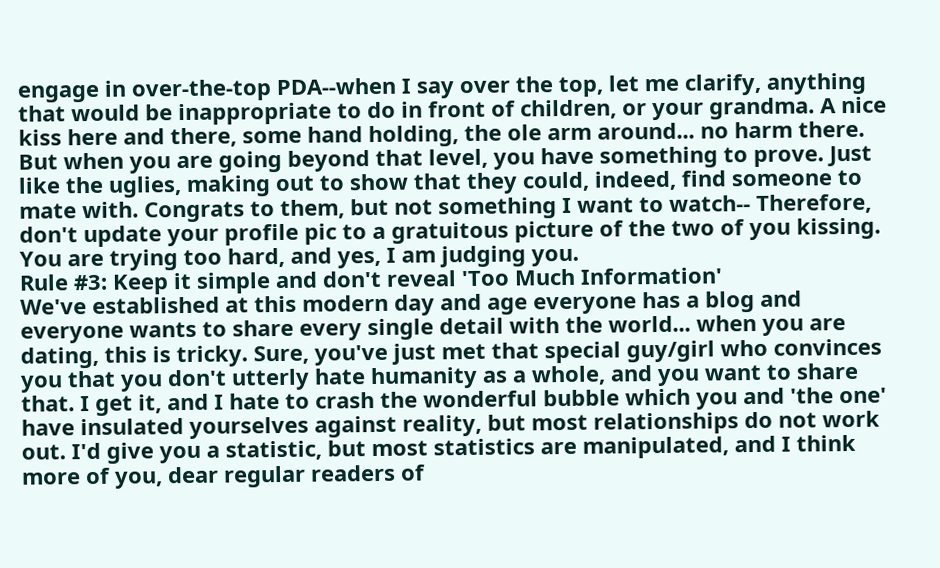engage in over-the-top PDA--when I say over the top, let me clarify, anything that would be inappropriate to do in front of children, or your grandma. A nice kiss here and there, some hand holding, the ole arm around... no harm there. But when you are going beyond that level, you have something to prove. Just like the uglies, making out to show that they could, indeed, find someone to mate with. Congrats to them, but not something I want to watch-- Therefore, don't update your profile pic to a gratuitous picture of the two of you kissing. You are trying too hard, and yes, I am judging you.
Rule #3: Keep it simple and don't reveal 'Too Much Information'
We've established at this modern day and age everyone has a blog and everyone wants to share every single detail with the world... when you are dating, this is tricky. Sure, you've just met that special guy/girl who convinces you that you don't utterly hate humanity as a whole, and you want to share that. I get it, and I hate to crash the wonderful bubble which you and 'the one' have insulated yourselves against reality, but most relationships do not work out. I'd give you a statistic, but most statistics are manipulated, and I think more of you, dear regular readers of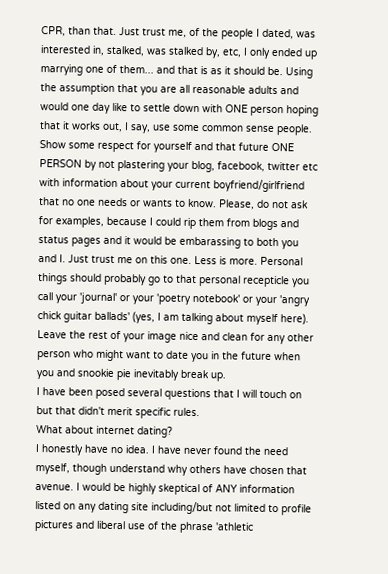CPR, than that. Just trust me, of the people I dated, was interested in, stalked, was stalked by, etc, I only ended up marrying one of them... and that is as it should be. Using the assumption that you are all reasonable adults and would one day like to settle down with ONE person hoping that it works out, I say, use some common sense people. Show some respect for yourself and that future ONE PERSON by not plastering your blog, facebook, twitter etc with information about your current boyfriend/girlfriend that no one needs or wants to know. Please, do not ask for examples, because I could rip them from blogs and status pages and it would be embarassing to both you and I. Just trust me on this one. Less is more. Personal things should probably go to that personal recepticle you call your 'journal' or your 'poetry notebook' or your 'angry chick guitar ballads' (yes, I am talking about myself here). Leave the rest of your image nice and clean for any other person who might want to date you in the future when you and snookie pie inevitably break up.
I have been posed several questions that I will touch on but that didn't merit specific rules.
What about internet dating?
I honestly have no idea. I have never found the need myself, though understand why others have chosen that avenue. I would be highly skeptical of ANY information listed on any dating site including/but not limited to profile pictures and liberal use of the phrase 'athletic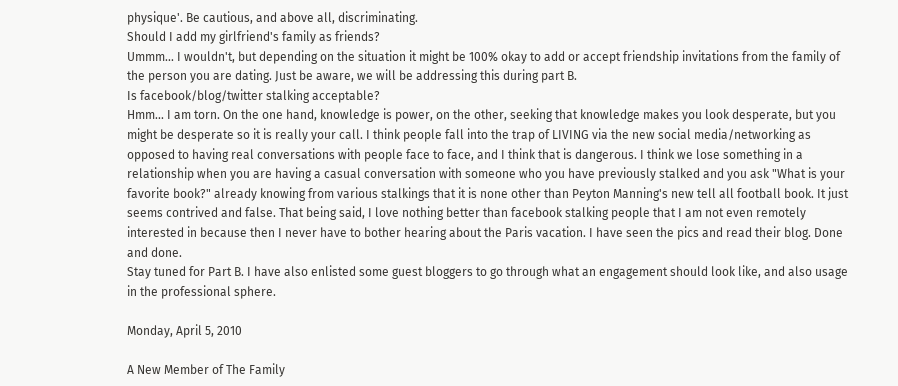physique'. Be cautious, and above all, discriminating.
Should I add my girlfriend's family as friends?
Ummm... I wouldn't, but depending on the situation it might be 100% okay to add or accept friendship invitations from the family of the person you are dating. Just be aware, we will be addressing this during part B.
Is facebook/blog/twitter stalking acceptable?
Hmm... I am torn. On the one hand, knowledge is power, on the other, seeking that knowledge makes you look desperate, but you might be desperate so it is really your call. I think people fall into the trap of LIVING via the new social media/networking as opposed to having real conversations with people face to face, and I think that is dangerous. I think we lose something in a relationship when you are having a casual conversation with someone who you have previously stalked and you ask "What is your favorite book?" already knowing from various stalkings that it is none other than Peyton Manning's new tell all football book. It just seems contrived and false. That being said, I love nothing better than facebook stalking people that I am not even remotely interested in because then I never have to bother hearing about the Paris vacation. I have seen the pics and read their blog. Done and done.
Stay tuned for Part B. I have also enlisted some guest bloggers to go through what an engagement should look like, and also usage in the professional sphere.

Monday, April 5, 2010

A New Member of The Family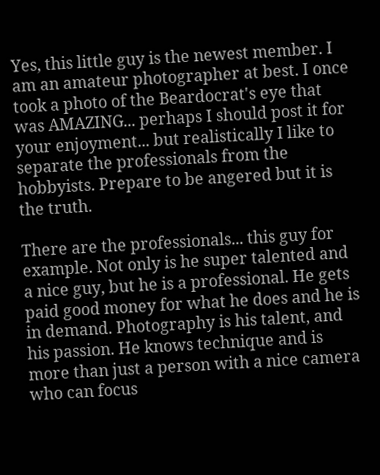Yes, this little guy is the newest member. I am an amateur photographer at best. I once took a photo of the Beardocrat's eye that was AMAZING... perhaps I should post it for your enjoyment... but realistically I like to separate the professionals from the hobbyists. Prepare to be angered but it is the truth.

There are the professionals... this guy for example. Not only is he super talented and a nice guy, but he is a professional. He gets paid good money for what he does and he is in demand. Photography is his talent, and his passion. He knows technique and is more than just a person with a nice camera who can focus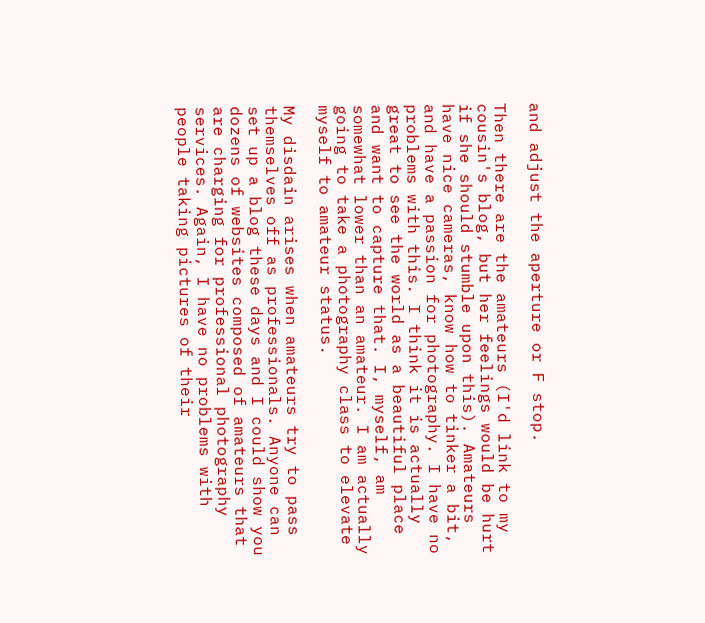and adjust the aperture or F stop.

Then there are the amateurs (I'd link to my cousin's blog, but her feelings would be hurt if she should stumble upon this). Amateurs have nice cameras, know how to tinker a bit, and have a passion for photography. I have no problems with this. I think it is actually great to see the world as a beautiful place and want to capture that. I, myself, am somewhat lower than an amateur. I am actually going to take a photography class to elevate myself to amateur status.

My disdain arises when amateurs try to pass themselves off as professionals. Anyone can set up a blog these days and I could show you dozens of websites composed of amateurs that are charging for professional photography services. Again, I have no problems with people taking pictures of their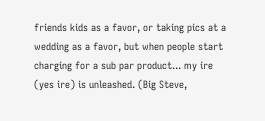friends kids as a favor, or taking pics at a wedding as a favor, but when people start charging for a sub par product... my ire (yes ire) is unleashed. (Big Steve,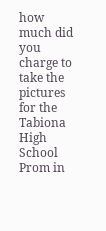how much did you charge to take the pictures for the Tabiona High School Prom in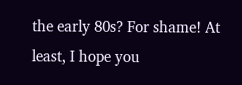the early 80s? For shame! At least, I hope you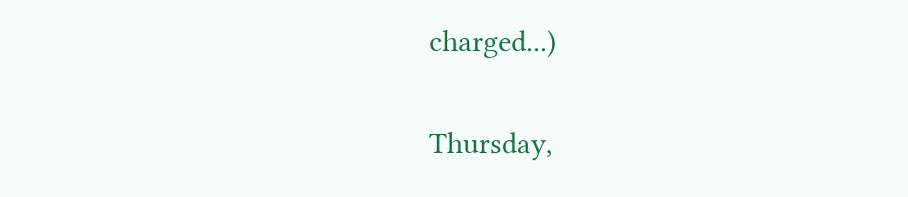charged...)

Thursday,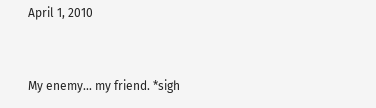April 1, 2010


My enemy... my friend. *sigh